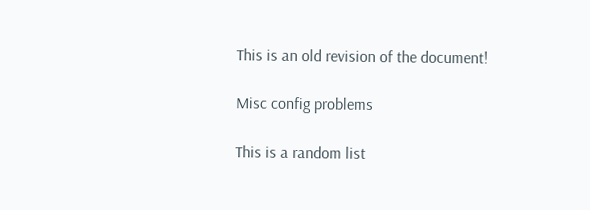This is an old revision of the document!

Misc config problems

This is a random list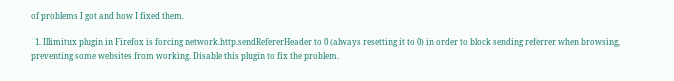of problems I got and how I fixed them.

  1. Illimitux plugin in Firefox is forcing network.http.sendRefererHeader to 0 (always resetting it to 0) in order to block sending referrer when browsing, preventing some websites from working. Disable this plugin to fix the problem.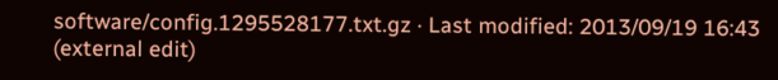software/config.1295528177.txt.gz · Last modified: 2013/09/19 16:43 (external edit)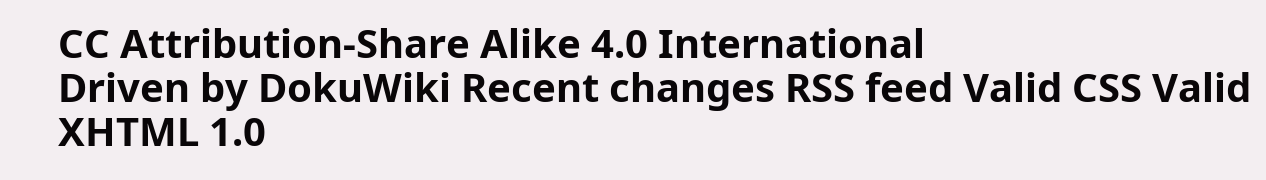CC Attribution-Share Alike 4.0 International
Driven by DokuWiki Recent changes RSS feed Valid CSS Valid XHTML 1.0